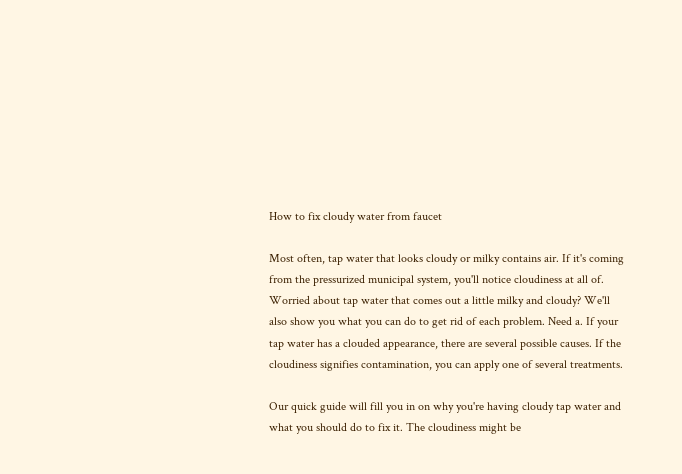How to fix cloudy water from faucet

Most often, tap water that looks cloudy or milky contains air. If it's coming from the pressurized municipal system, you'll notice cloudiness at all of. Worried about tap water that comes out a little milky and cloudy? We'll also show you what you can do to get rid of each problem. Need a. If your tap water has a clouded appearance, there are several possible causes. If the cloudiness signifies contamination, you can apply one of several treatments.

Our quick guide will fill you in on why you're having cloudy tap water and what you should do to fix it. The cloudiness might be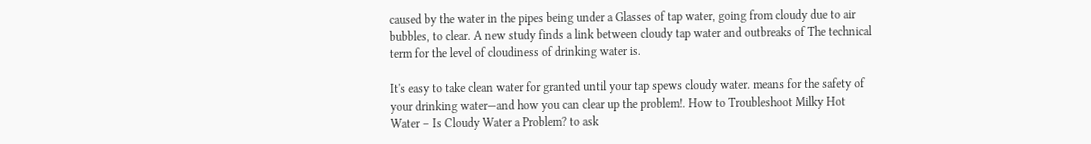caused by the water in the pipes being under a Glasses of tap water, going from cloudy due to air bubbles, to clear. A new study finds a link between cloudy tap water and outbreaks of The technical term for the level of cloudiness of drinking water is.

It's easy to take clean water for granted until your tap spews cloudy water. means for the safety of your drinking water—and how you can clear up the problem!. How to Troubleshoot Milky Hot Water – Is Cloudy Water a Problem? to ask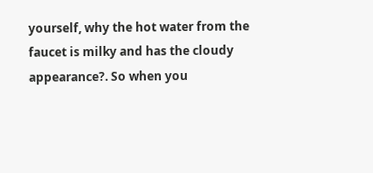yourself, why the hot water from the faucet is milky and has the cloudy appearance?. So when you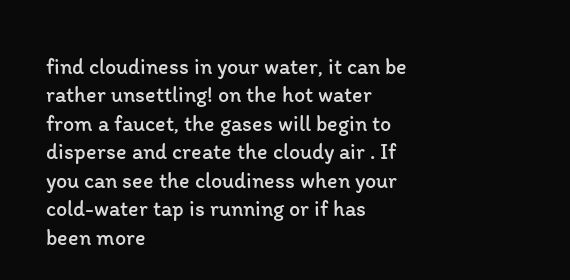find cloudiness in your water, it can be rather unsettling! on the hot water from a faucet, the gases will begin to disperse and create the cloudy air . If you can see the cloudiness when your cold-water tap is running or if has been more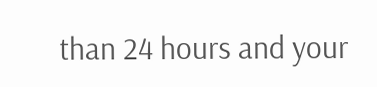than 24 hours and your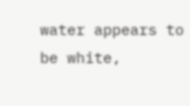water appears to be white,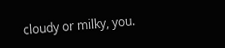cloudy or milky, you.